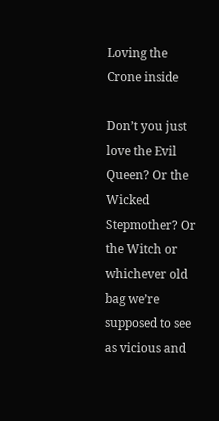Loving the Crone inside

Don’t you just love the Evil Queen? Or the Wicked Stepmother? Or the Witch or whichever old bag we’re supposed to see as vicious and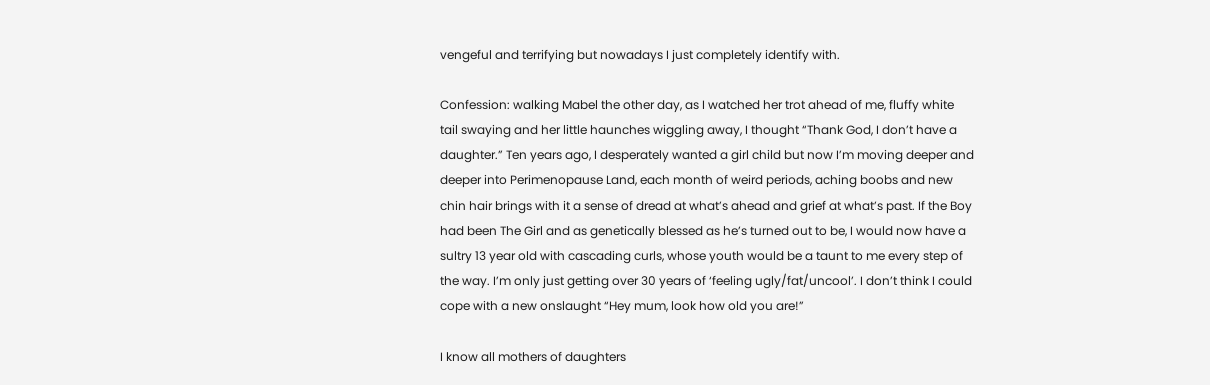vengeful and terrifying but nowadays I just completely identify with.

Confession: walking Mabel the other day, as I watched her trot ahead of me, fluffy white tail swaying and her little haunches wiggling away, I thought “Thank God, I don’t have a daughter.” Ten years ago, I desperately wanted a girl child but now I’m moving deeper and deeper into Perimenopause Land, each month of weird periods, aching boobs and new chin hair brings with it a sense of dread at what’s ahead and grief at what’s past. If the Boy had been The Girl and as genetically blessed as he’s turned out to be, I would now have a sultry 13 year old with cascading curls, whose youth would be a taunt to me every step of the way. I’m only just getting over 30 years of ‘feeling ugly/fat/uncool’. I don’t think I could cope with a new onslaught “Hey mum, look how old you are!”

I know all mothers of daughters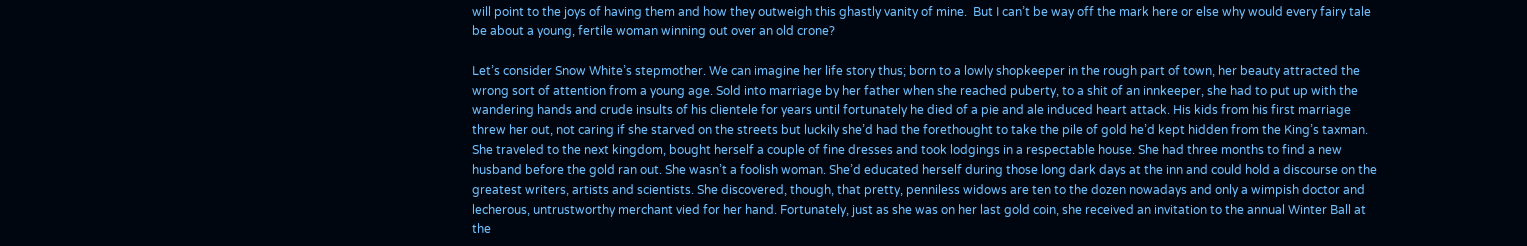will point to the joys of having them and how they outweigh this ghastly vanity of mine.  But I can’t be way off the mark here or else why would every fairy tale be about a young, fertile woman winning out over an old crone?

Let’s consider Snow White’s stepmother. We can imagine her life story thus; born to a lowly shopkeeper in the rough part of town, her beauty attracted the wrong sort of attention from a young age. Sold into marriage by her father when she reached puberty, to a shit of an innkeeper, she had to put up with the wandering hands and crude insults of his clientele for years until fortunately he died of a pie and ale induced heart attack. His kids from his first marriage threw her out, not caring if she starved on the streets but luckily she’d had the forethought to take the pile of gold he’d kept hidden from the King’s taxman. She traveled to the next kingdom, bought herself a couple of fine dresses and took lodgings in a respectable house. She had three months to find a new husband before the gold ran out. She wasn’t a foolish woman. She’d educated herself during those long dark days at the inn and could hold a discourse on the greatest writers, artists and scientists. She discovered, though, that pretty, penniless widows are ten to the dozen nowadays and only a wimpish doctor and lecherous, untrustworthy merchant vied for her hand. Fortunately, just as she was on her last gold coin, she received an invitation to the annual Winter Ball at the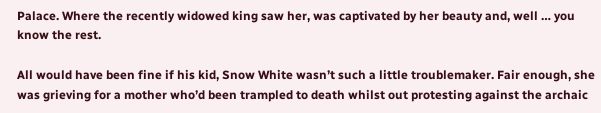Palace. Where the recently widowed king saw her, was captivated by her beauty and, well … you know the rest.

All would have been fine if his kid, Snow White wasn’t such a little troublemaker. Fair enough, she was grieving for a mother who’d been trampled to death whilst out protesting against the archaic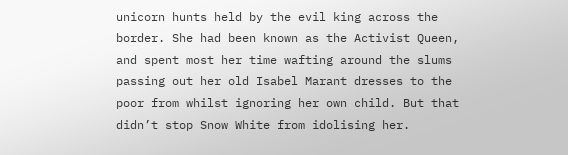unicorn hunts held by the evil king across the border. She had been known as the Activist Queen, and spent most her time wafting around the slums passing out her old Isabel Marant dresses to the poor from whilst ignoring her own child. But that didn’t stop Snow White from idolising her.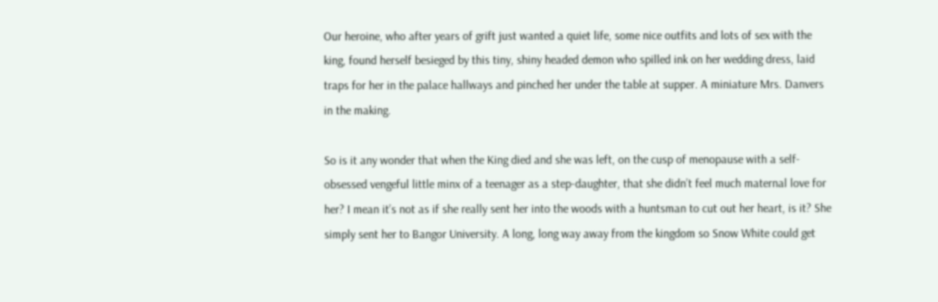Our heroine, who after years of grift just wanted a quiet life, some nice outfits and lots of sex with the king, found herself besieged by this tiny, shiny headed demon who spilled ink on her wedding dress, laid traps for her in the palace hallways and pinched her under the table at supper. A miniature Mrs. Danvers in the making.

So is it any wonder that when the King died and she was left, on the cusp of menopause with a self-obsessed vengeful little minx of a teenager as a step-daughter, that she didn’t feel much maternal love for her? I mean it’s not as if she really sent her into the woods with a huntsman to cut out her heart, is it? She simply sent her to Bangor University. A long, long way away from the kingdom so Snow White could get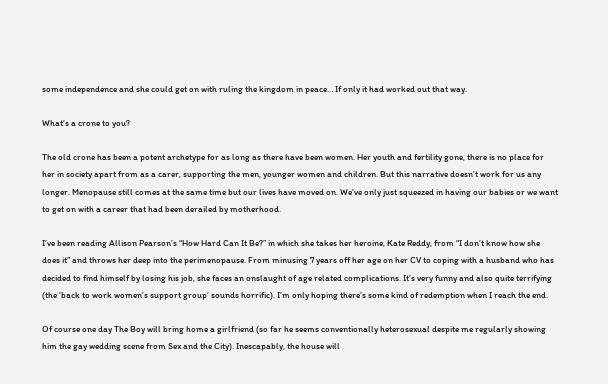some independence and she could get on with ruling the kingdom in peace… If only it had worked out that way.

What’s a crone to you?

The old crone has been a potent archetype for as long as there have been women. Her youth and fertility gone, there is no place for her in society apart from as a carer, supporting the men, younger women and children. But this narrative doesn’t work for us any longer. Menopause still comes at the same time but our lives have moved on. We’ve only just squeezed in having our babies or we want to get on with a career that had been derailed by motherhood.

I’ve been reading Allison Pearson’s “How Hard Can It Be?” in which she takes her heroine, Kate Reddy, from “I don’t know how she does it” and throws her deep into the perimenopause. From minusing 7 years off her age on her CV to coping with a husband who has decided to find himself by losing his job, she faces an onslaught of age related complications. It’s very funny and also quite terrifying (the ‘back to work women’s support group’ sounds horrific). I’m only hoping there’s some kind of redemption when I reach the end.

Of course one day The Boy will bring home a girlfriend (so far he seems conventionally heterosexual despite me regularly showing him the gay wedding scene from Sex and the City). Inescapably, the house will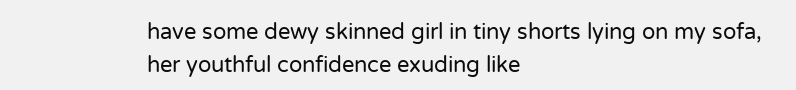have some dewy skinned girl in tiny shorts lying on my sofa, her youthful confidence exuding like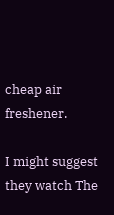cheap air freshener.

I might suggest they watch The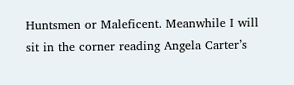Huntsmen or Maleficent. Meanwhile I will sit in the corner reading Angela Carter’s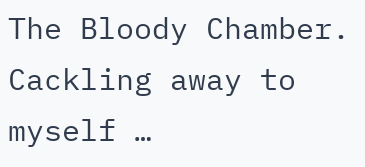The Bloody Chamber. Cackling away to myself …